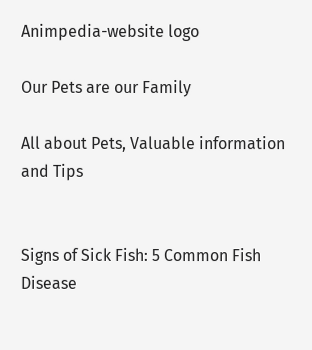Animpedia-website logo

Our Pets are our Family

All about Pets, Valuable information and Tips


Signs of Sick Fish: 5 Common Fish Disease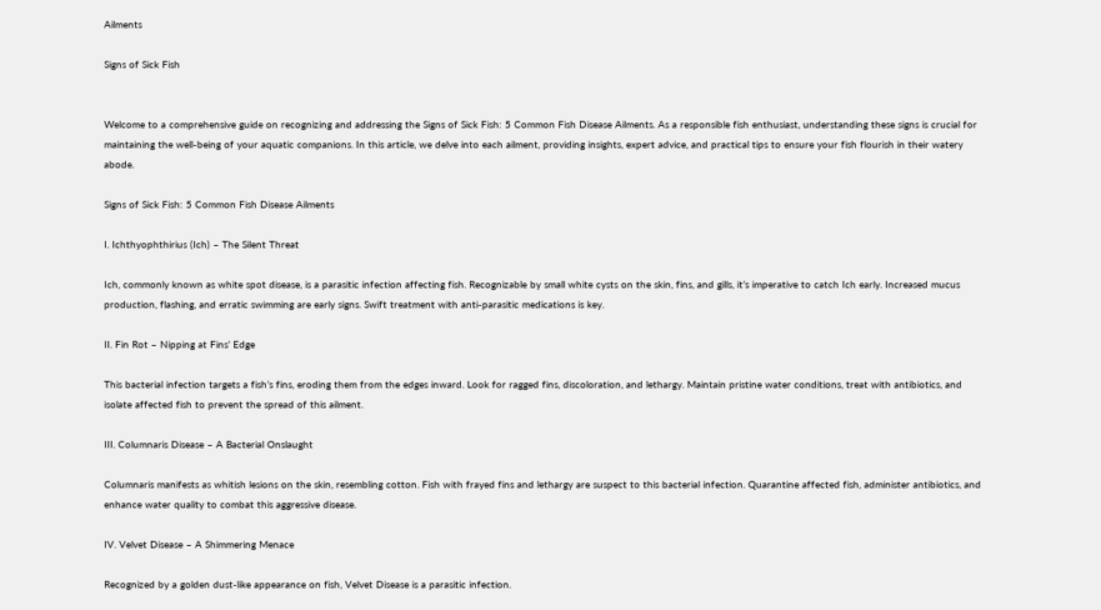Ailments

Signs of Sick Fish


Welcome to a comprehensive guide on recognizing and addressing the Signs of Sick Fish: 5 Common Fish Disease Ailments. As a responsible fish enthusiast, understanding these signs is crucial for maintaining the well-being of your aquatic companions. In this article, we delve into each ailment, providing insights, expert advice, and practical tips to ensure your fish flourish in their watery abode.

Signs of Sick Fish: 5 Common Fish Disease Ailments

I. Ichthyophthirius (Ich) – The Silent Threat

Ich, commonly known as white spot disease, is a parasitic infection affecting fish. Recognizable by small white cysts on the skin, fins, and gills, it’s imperative to catch Ich early. Increased mucus production, flashing, and erratic swimming are early signs. Swift treatment with anti-parasitic medications is key.

II. Fin Rot – Nipping at Fins’ Edge

This bacterial infection targets a fish’s fins, eroding them from the edges inward. Look for ragged fins, discoloration, and lethargy. Maintain pristine water conditions, treat with antibiotics, and isolate affected fish to prevent the spread of this ailment.

III. Columnaris Disease – A Bacterial Onslaught

Columnaris manifests as whitish lesions on the skin, resembling cotton. Fish with frayed fins and lethargy are suspect to this bacterial infection. Quarantine affected fish, administer antibiotics, and enhance water quality to combat this aggressive disease.

IV. Velvet Disease – A Shimmering Menace

Recognized by a golden dust-like appearance on fish, Velvet Disease is a parasitic infection.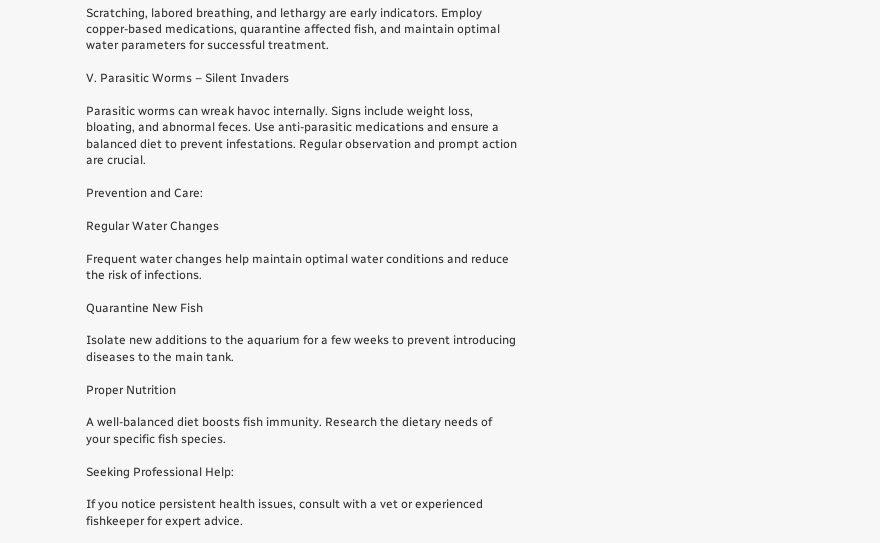Scratching, labored breathing, and lethargy are early indicators. Employ copper-based medications, quarantine affected fish, and maintain optimal water parameters for successful treatment.

V. Parasitic Worms – Silent Invaders

Parasitic worms can wreak havoc internally. Signs include weight loss, bloating, and abnormal feces. Use anti-parasitic medications and ensure a balanced diet to prevent infestations. Regular observation and prompt action are crucial.

Prevention and Care:

Regular Water Changes

Frequent water changes help maintain optimal water conditions and reduce the risk of infections.

Quarantine New Fish

Isolate new additions to the aquarium for a few weeks to prevent introducing diseases to the main tank.

Proper Nutrition

A well-balanced diet boosts fish immunity. Research the dietary needs of your specific fish species.

Seeking Professional Help:

If you notice persistent health issues, consult with a vet or experienced fishkeeper for expert advice.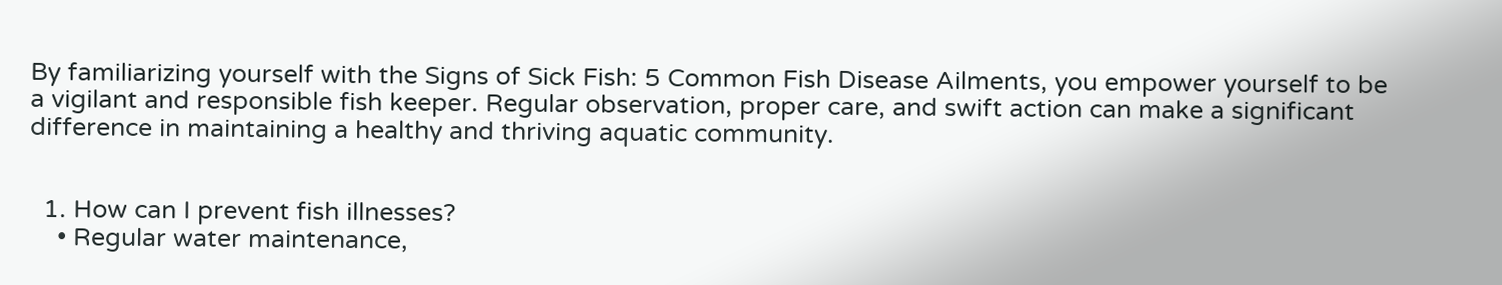By familiarizing yourself with the Signs of Sick Fish: 5 Common Fish Disease Ailments, you empower yourself to be a vigilant and responsible fish keeper. Regular observation, proper care, and swift action can make a significant difference in maintaining a healthy and thriving aquatic community.


  1. How can I prevent fish illnesses?
    • Regular water maintenance,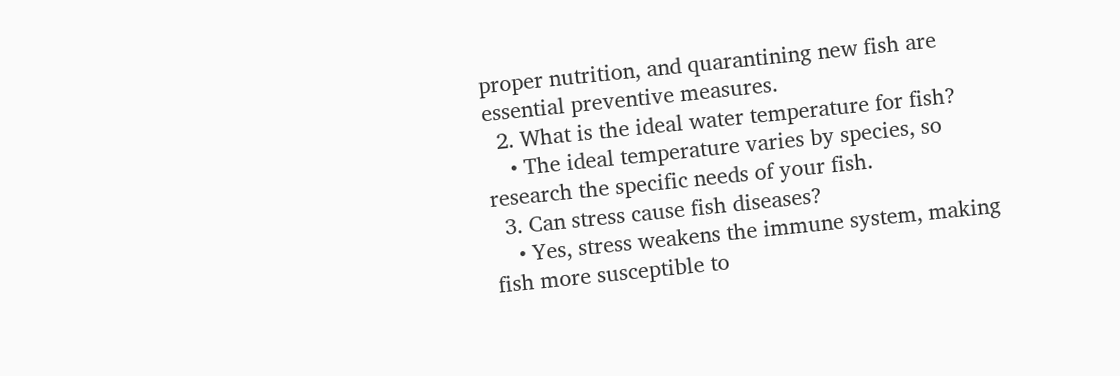proper nutrition, and quarantining new fish are essential preventive measures.
  2. What is the ideal water temperature for fish?
    • The ideal temperature varies by species, so research the specific needs of your fish.
  3. Can stress cause fish diseases?
    • Yes, stress weakens the immune system, making fish more susceptible to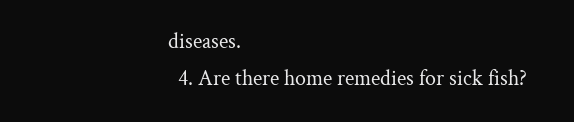diseases.
  4. Are there home remedies for sick fish?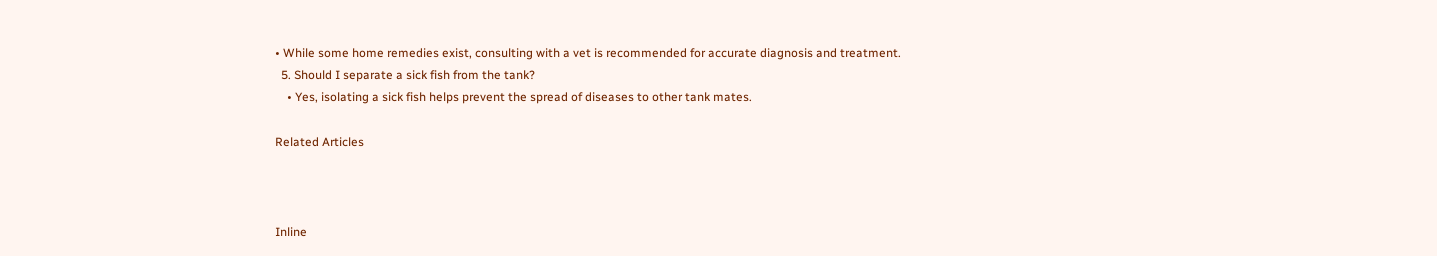• While some home remedies exist, consulting with a vet is recommended for accurate diagnosis and treatment.
  5. Should I separate a sick fish from the tank?
    • Yes, isolating a sick fish helps prevent the spread of diseases to other tank mates.

Related Articles



Inline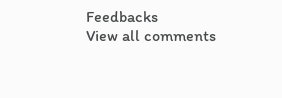Feedbacks
View all comments